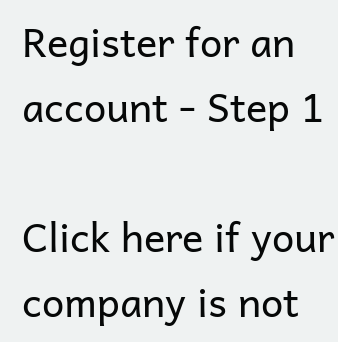Register for an account - Step 1

Click here if your company is not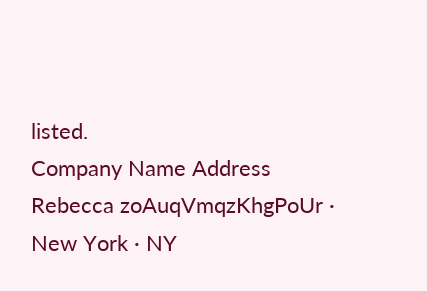listed.
Company Name Address
Rebecca zoAuqVmqzKhgPoUr · New York · NY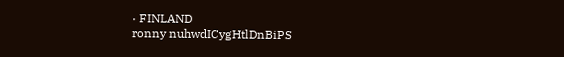· FINLAND
ronny nuhwdICygHtlDnBiPS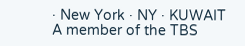· New York · NY · KUWAIT
A member of the TBS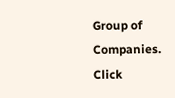Group of Companies. Click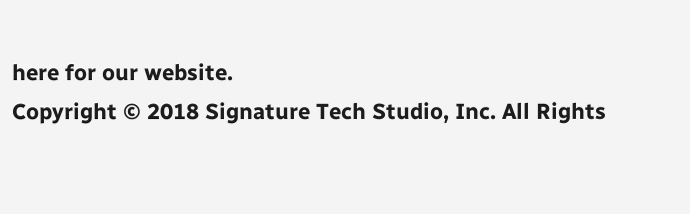here for our website.
Copyright © 2018 Signature Tech Studio, Inc. All Rights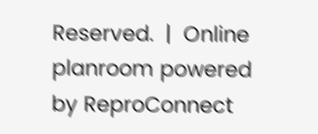Reserved.  |  Online planroom powered by ReproConnect